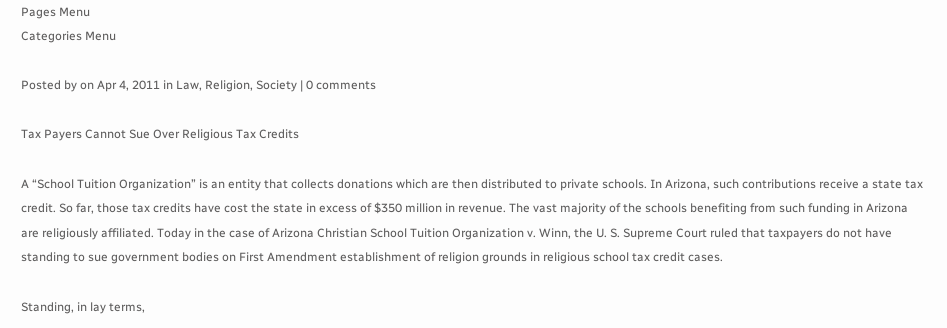Pages Menu
Categories Menu

Posted by on Apr 4, 2011 in Law, Religion, Society | 0 comments

Tax Payers Cannot Sue Over Religious Tax Credits

A “School Tuition Organization” is an entity that collects donations which are then distributed to private schools. In Arizona, such contributions receive a state tax credit. So far, those tax credits have cost the state in excess of $350 million in revenue. The vast majority of the schools benefiting from such funding in Arizona are religiously affiliated. Today in the case of Arizona Christian School Tuition Organization v. Winn, the U. S. Supreme Court ruled that taxpayers do not have standing to sue government bodies on First Amendment establishment of religion grounds in religious school tax credit cases.

Standing, in lay terms,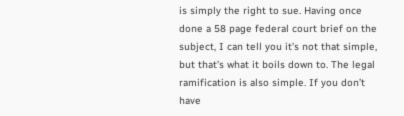is simply the right to sue. Having once done a 58 page federal court brief on the subject, I can tell you it’s not that simple, but that’s what it boils down to. The legal ramification is also simple. If you don’t have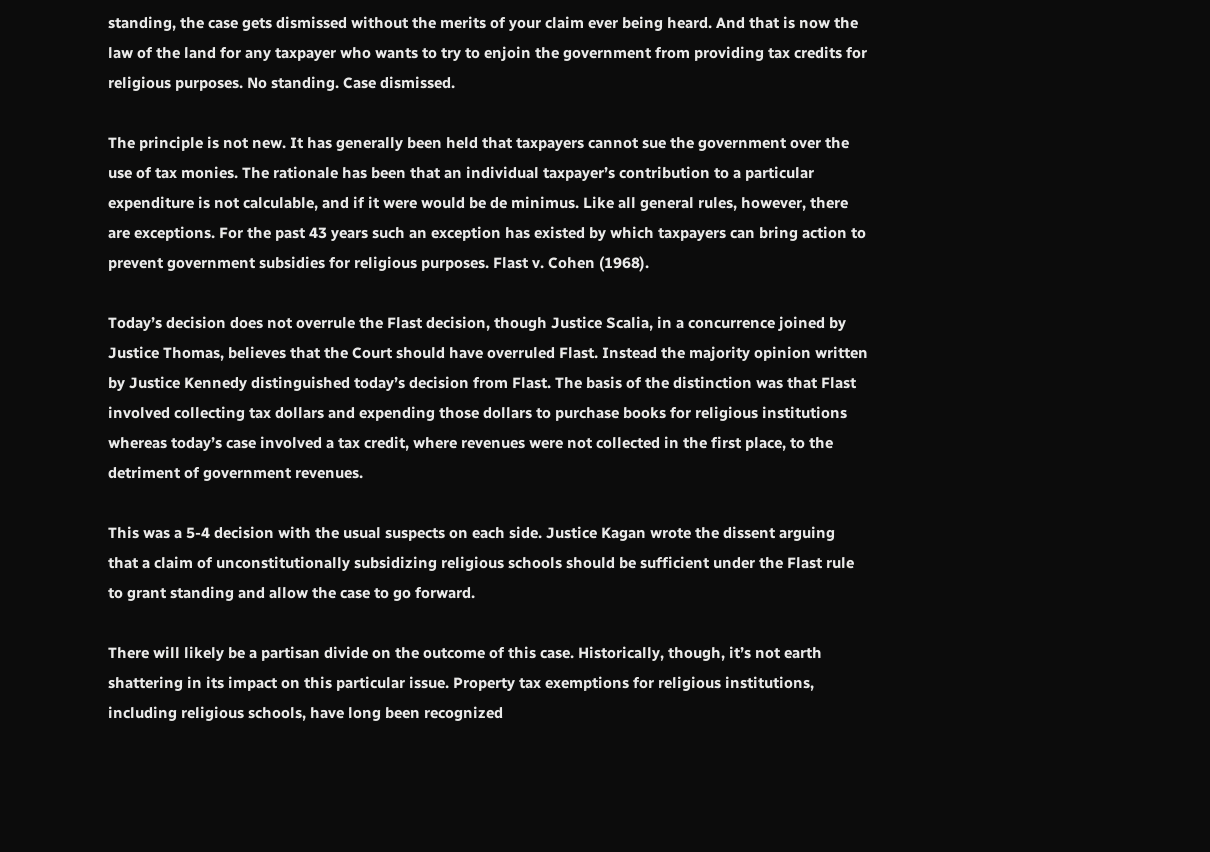standing, the case gets dismissed without the merits of your claim ever being heard. And that is now the law of the land for any taxpayer who wants to try to enjoin the government from providing tax credits for religious purposes. No standing. Case dismissed.

The principle is not new. It has generally been held that taxpayers cannot sue the government over the use of tax monies. The rationale has been that an individual taxpayer’s contribution to a particular expenditure is not calculable, and if it were would be de minimus. Like all general rules, however, there are exceptions. For the past 43 years such an exception has existed by which taxpayers can bring action to prevent government subsidies for religious purposes. Flast v. Cohen (1968).

Today’s decision does not overrule the Flast decision, though Justice Scalia, in a concurrence joined by Justice Thomas, believes that the Court should have overruled Flast. Instead the majority opinion written by Justice Kennedy distinguished today’s decision from Flast. The basis of the distinction was that Flast involved collecting tax dollars and expending those dollars to purchase books for religious institutions whereas today’s case involved a tax credit, where revenues were not collected in the first place, to the detriment of government revenues.

This was a 5-4 decision with the usual suspects on each side. Justice Kagan wrote the dissent arguing that a claim of unconstitutionally subsidizing religious schools should be sufficient under the Flast rule to grant standing and allow the case to go forward.

There will likely be a partisan divide on the outcome of this case. Historically, though, it’s not earth shattering in its impact on this particular issue. Property tax exemptions for religious institutions, including religious schools, have long been recognized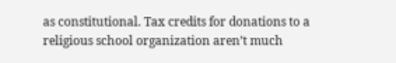as constitutional. Tax credits for donations to a religious school organization aren’t much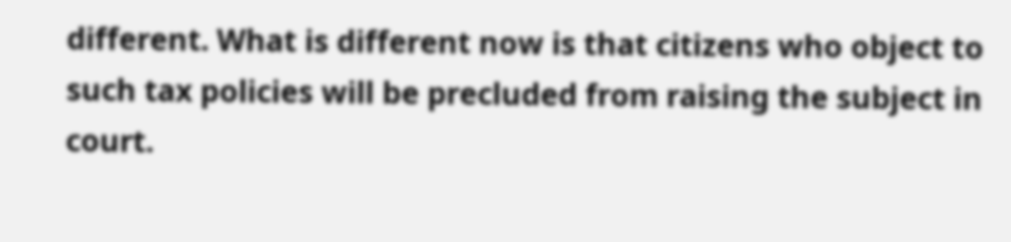different. What is different now is that citizens who object to such tax policies will be precluded from raising the subject in court.